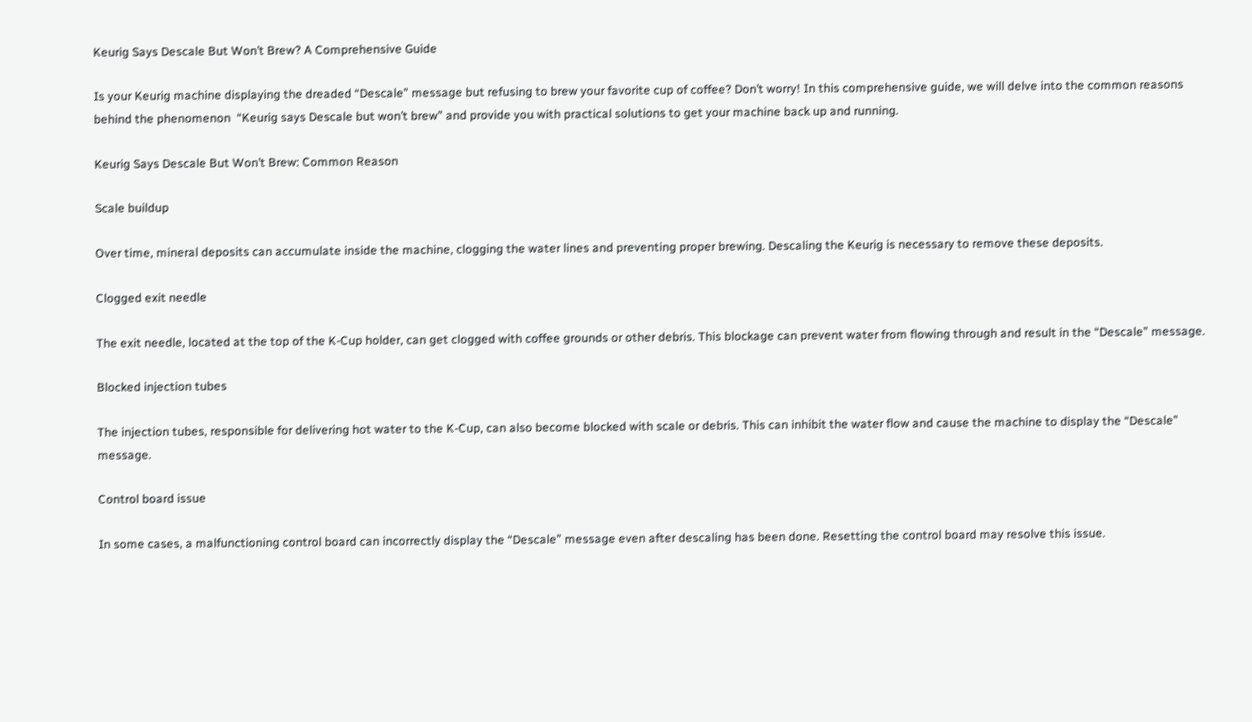Keurig Says Descale But Won’t Brew? A Comprehensive Guide

Is your Keurig machine displaying the dreaded “Descale” message but refusing to brew your favorite cup of coffee? Don’t worry! In this comprehensive guide, we will delve into the common reasons behind the phenomenon  “Keurig says Descale but won’t brew” and provide you with practical solutions to get your machine back up and running.

Keurig Says Descale But Won’t Brew: Common Reason

Scale buildup

Over time, mineral deposits can accumulate inside the machine, clogging the water lines and preventing proper brewing. Descaling the Keurig is necessary to remove these deposits.

Clogged exit needle

The exit needle, located at the top of the K-Cup holder, can get clogged with coffee grounds or other debris. This blockage can prevent water from flowing through and result in the “Descale” message.

Blocked injection tubes

The injection tubes, responsible for delivering hot water to the K-Cup, can also become blocked with scale or debris. This can inhibit the water flow and cause the machine to display the “Descale” message.

Control board issue

In some cases, a malfunctioning control board can incorrectly display the “Descale” message even after descaling has been done. Resetting the control board may resolve this issue.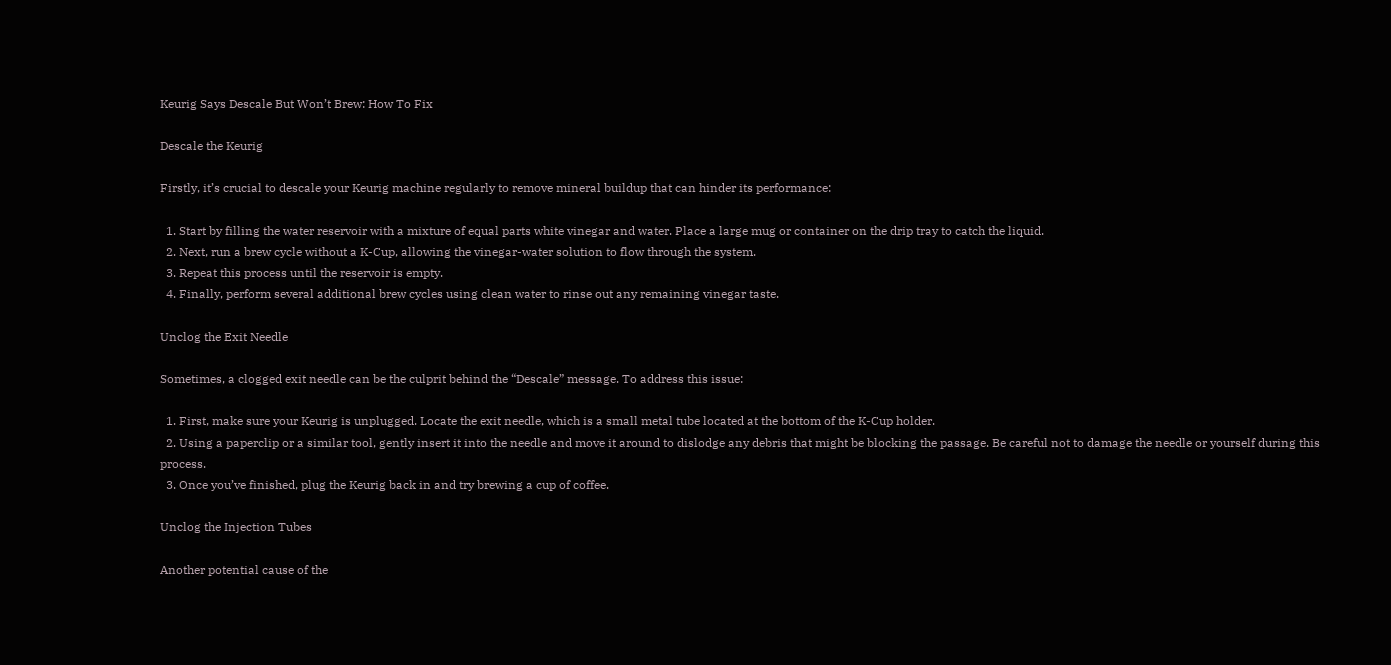Keurig Says Descale But Won’t Brew: How To Fix

Descale the Keurig

Firstly, it’s crucial to descale your Keurig machine regularly to remove mineral buildup that can hinder its performance:

  1. Start by filling the water reservoir with a mixture of equal parts white vinegar and water. Place a large mug or container on the drip tray to catch the liquid.
  2. Next, run a brew cycle without a K-Cup, allowing the vinegar-water solution to flow through the system.
  3. Repeat this process until the reservoir is empty.
  4. Finally, perform several additional brew cycles using clean water to rinse out any remaining vinegar taste.

Unclog the Exit Needle

Sometimes, a clogged exit needle can be the culprit behind the “Descale” message. To address this issue:

  1. First, make sure your Keurig is unplugged. Locate the exit needle, which is a small metal tube located at the bottom of the K-Cup holder.
  2. Using a paperclip or a similar tool, gently insert it into the needle and move it around to dislodge any debris that might be blocking the passage. Be careful not to damage the needle or yourself during this process.
  3. Once you’ve finished, plug the Keurig back in and try brewing a cup of coffee.

Unclog the Injection Tubes

Another potential cause of the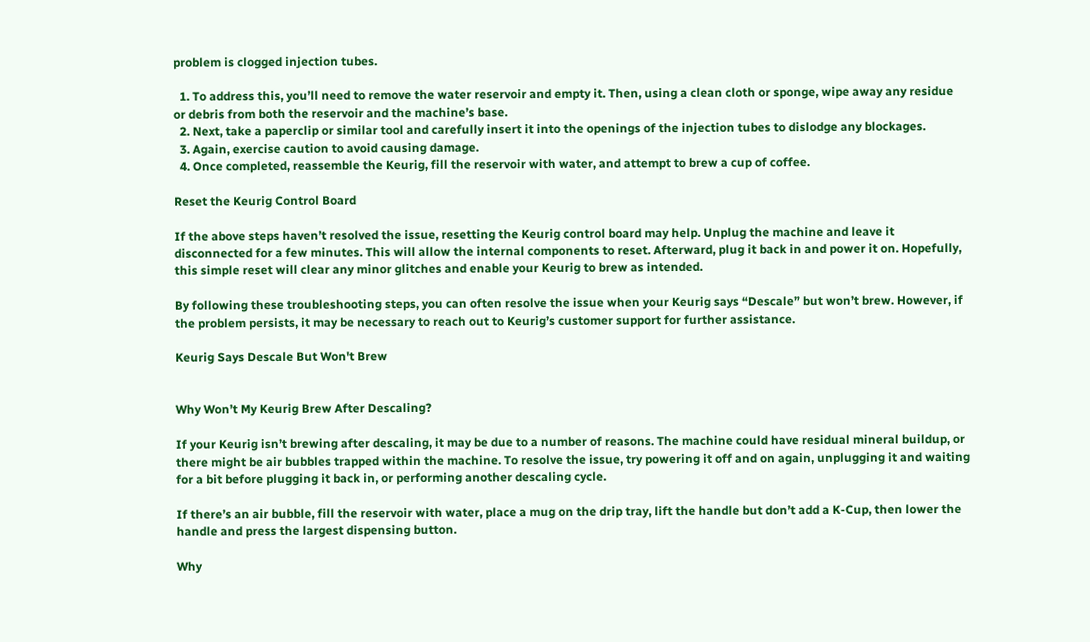problem is clogged injection tubes.

  1. To address this, you’ll need to remove the water reservoir and empty it. Then, using a clean cloth or sponge, wipe away any residue or debris from both the reservoir and the machine’s base.
  2. Next, take a paperclip or similar tool and carefully insert it into the openings of the injection tubes to dislodge any blockages.
  3. Again, exercise caution to avoid causing damage.
  4. Once completed, reassemble the Keurig, fill the reservoir with water, and attempt to brew a cup of coffee.

Reset the Keurig Control Board

If the above steps haven’t resolved the issue, resetting the Keurig control board may help. Unplug the machine and leave it disconnected for a few minutes. This will allow the internal components to reset. Afterward, plug it back in and power it on. Hopefully, this simple reset will clear any minor glitches and enable your Keurig to brew as intended.

By following these troubleshooting steps, you can often resolve the issue when your Keurig says “Descale” but won’t brew. However, if the problem persists, it may be necessary to reach out to Keurig’s customer support for further assistance.

Keurig Says Descale But Won't Brew


Why Won’t My Keurig Brew After Descaling?

If your Keurig isn’t brewing after descaling, it may be due to a number of reasons. The machine could have residual mineral buildup, or there might be air bubbles trapped within the machine. To resolve the issue, try powering it off and on again, unplugging it and waiting for a bit before plugging it back in, or performing another descaling cycle.

If there’s an air bubble, fill the reservoir with water, place a mug on the drip tray, lift the handle but don’t add a K-Cup, then lower the handle and press the largest dispensing button.

Why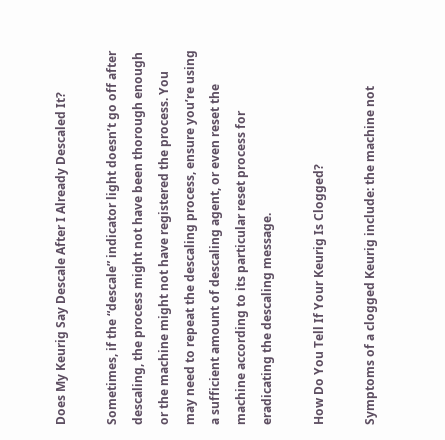Does My Keurig Say Descale After I Already Descaled It?

Sometimes, if the “descale” indicator light doesn’t go off after descaling, the process might not have been thorough enough or the machine might not have registered the process. You may need to repeat the descaling process, ensure you’re using a sufficient amount of descaling agent, or even reset the machine according to its particular reset process for eradicating the descaling message.

How Do You Tell If Your Keurig Is Clogged?

Symptoms of a clogged Keurig include: the machine not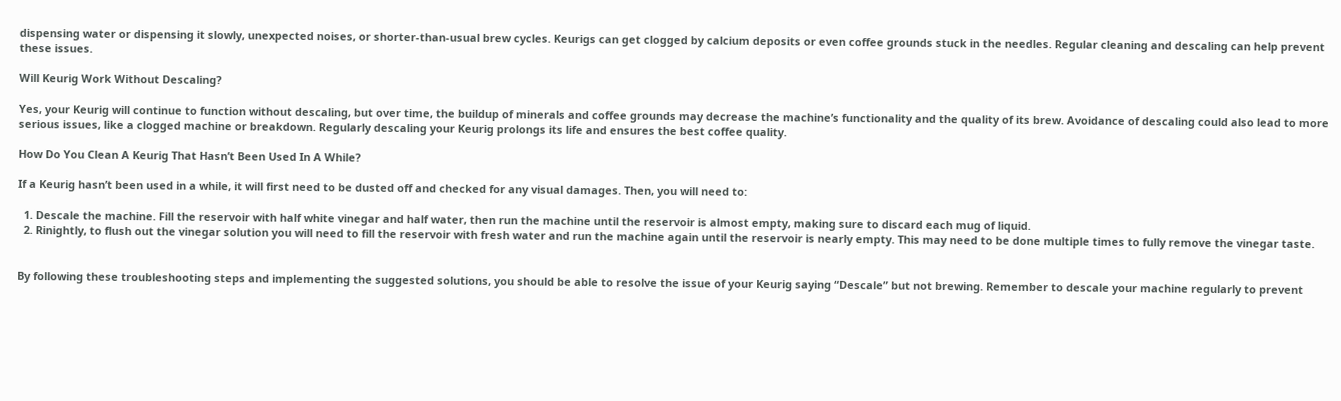dispensing water or dispensing it slowly, unexpected noises, or shorter-than-usual brew cycles. Keurigs can get clogged by calcium deposits or even coffee grounds stuck in the needles. Regular cleaning and descaling can help prevent these issues.

Will Keurig Work Without Descaling?

Yes, your Keurig will continue to function without descaling, but over time, the buildup of minerals and coffee grounds may decrease the machine’s functionality and the quality of its brew. Avoidance of descaling could also lead to more serious issues, like a clogged machine or breakdown. Regularly descaling your Keurig prolongs its life and ensures the best coffee quality.

How Do You Clean A Keurig That Hasn’t Been Used In A While?

If a Keurig hasn’t been used in a while, it will first need to be dusted off and checked for any visual damages. Then, you will need to:

  1. Descale the machine. Fill the reservoir with half white vinegar and half water, then run the machine until the reservoir is almost empty, making sure to discard each mug of liquid.
  2. Rinightly, to flush out the vinegar solution you will need to fill the reservoir with fresh water and run the machine again until the reservoir is nearly empty. This may need to be done multiple times to fully remove the vinegar taste.


By following these troubleshooting steps and implementing the suggested solutions, you should be able to resolve the issue of your Keurig saying “Descale” but not brewing. Remember to descale your machine regularly to prevent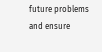future problems and ensure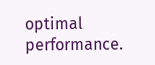optimal performance.